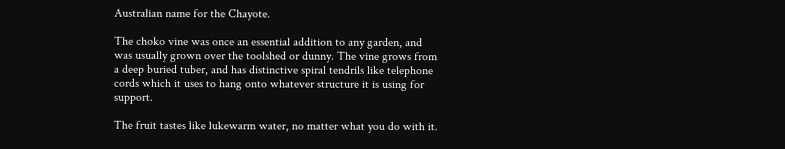Australian name for the Chayote.

The choko vine was once an essential addition to any garden, and was usually grown over the toolshed or dunny. The vine grows from a deep buried tuber, and has distinctive spiral tendrils like telephone cords which it uses to hang onto whatever structure it is using for support.

The fruit tastes like lukewarm water, no matter what you do with it.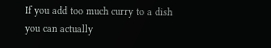If you add too much curry to a dish you can actually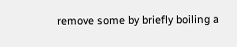remove some by briefly boiling a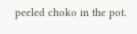peeled choko in the pot.